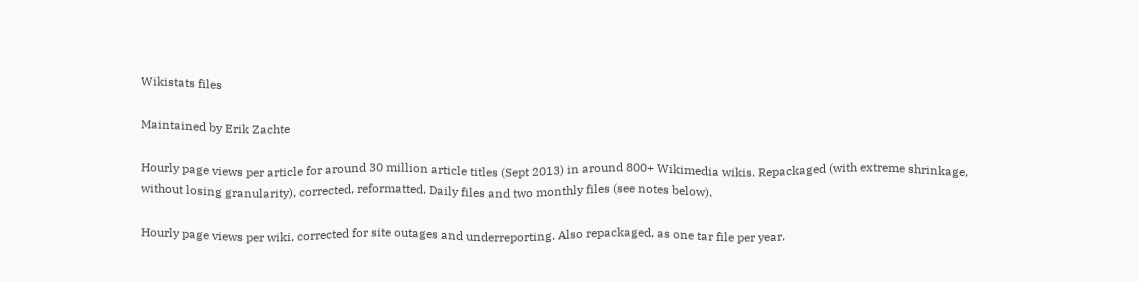Wikistats files

Maintained by Erik Zachte

Hourly page views per article for around 30 million article titles (Sept 2013) in around 800+ Wikimedia wikis. Repackaged (with extreme shrinkage, without losing granularity), corrected, reformatted. Daily files and two monthly files (see notes below).

Hourly page views per wiki, corrected for site outages and underreporting. Also repackaged, as one tar file per year.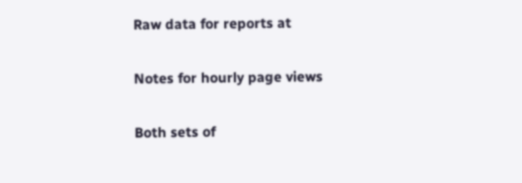Raw data for reports at

Notes for hourly page views

Both sets of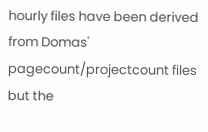hourly files have been derived from Domas' pagecount/projectcount files but the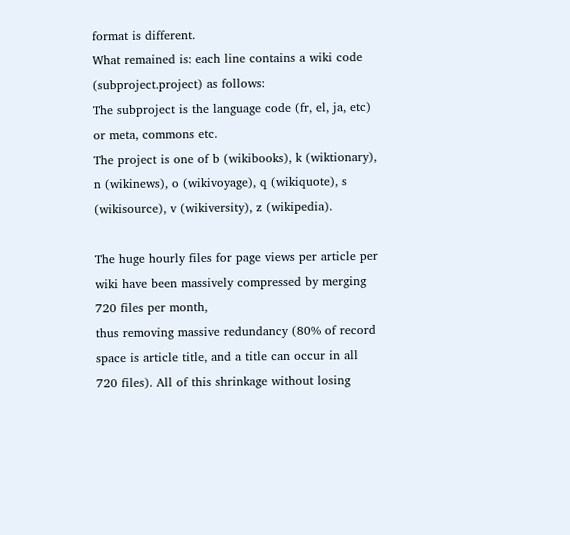format is different.
What remained is: each line contains a wiki code (subproject.project) as follows:
The subproject is the language code (fr, el, ja, etc) or meta, commons etc.
The project is one of b (wikibooks), k (wiktionary), n (wikinews), o (wikivoyage), q (wikiquote), s (wikisource), v (wikiversity), z (wikipedia).

The huge hourly files for page views per article per wiki have been massively compressed by merging 720 files per month,
thus removing massive redundancy (80% of record space is article title, and a title can occur in all 720 files). All of this shrinkage without losing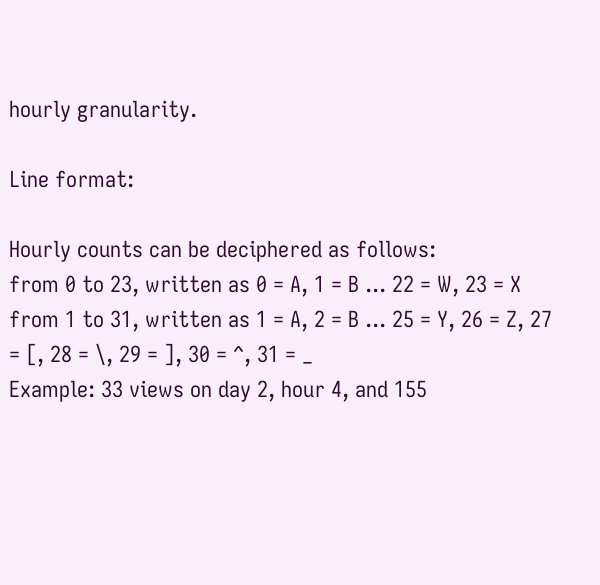hourly granularity.

Line format:

Hourly counts can be deciphered as follows:
from 0 to 23, written as 0 = A, 1 = B ... 22 = W, 23 = X
from 1 to 31, written as 1 = A, 2 = B ... 25 = Y, 26 = Z, 27 = [, 28 = \, 29 = ], 30 = ^, 31 = _
Example: 33 views on day 2, hour 4, and 155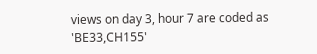views on day 3, hour 7 are coded as 'BE33,CH155'